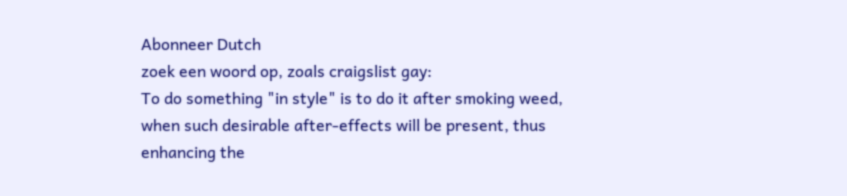Abonneer Dutch
zoek een woord op, zoals craigslist gay:
To do something "in style" is to do it after smoking weed, when such desirable after-effects will be present, thus enhancing the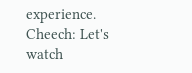experience.
Cheech: Let's watch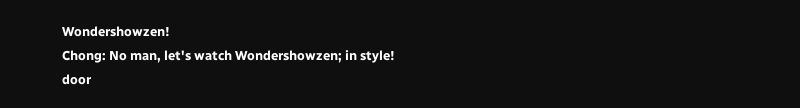Wondershowzen!
Chong: No man, let's watch Wondershowzen; in style!
door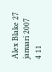Alex Blake 27 januari 2007
4 11